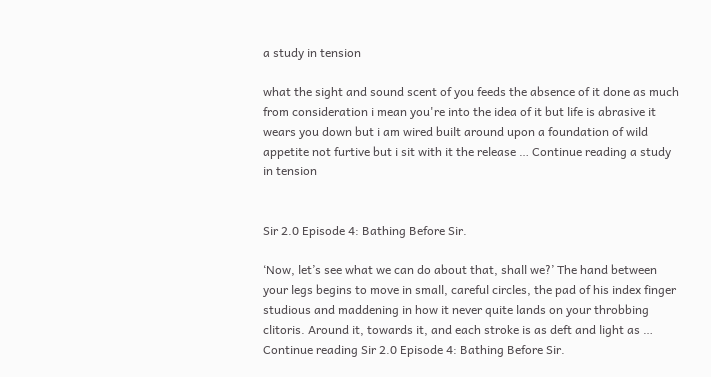a study in tension

what the sight and sound scent of you feeds the absence of it done as much from consideration i mean you're into the idea of it but life is abrasive it wears you down but i am wired built around upon a foundation of wild appetite not furtive but i sit with it the release … Continue reading a study in tension


Sir 2.0 Episode 4: Bathing Before Sir.

‘Now, let’s see what we can do about that, shall we?’ The hand between your legs begins to move in small, careful circles, the pad of his index finger studious and maddening in how it never quite lands on your throbbing clitoris. Around it, towards it, and each stroke is as deft and light as … Continue reading Sir 2.0 Episode 4: Bathing Before Sir.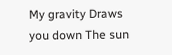My gravity Draws you down The sun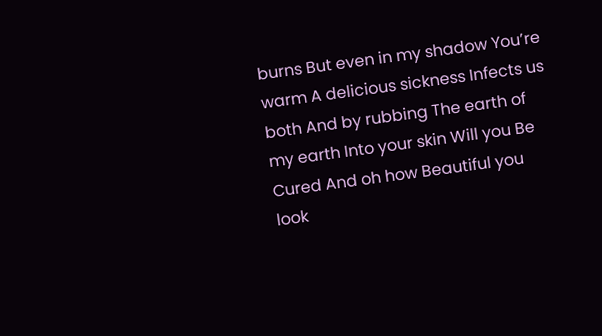burns But even in my shadow You’re warm A delicious sickness Infects us both And by rubbing The earth of my earth Into your skin Will you Be Cured And oh how Beautiful you look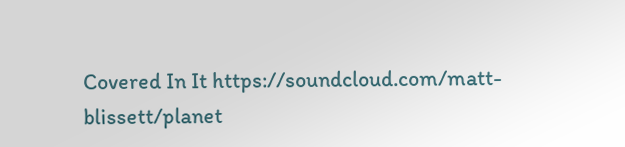Covered In It https://soundcloud.com/matt-blissett/planet